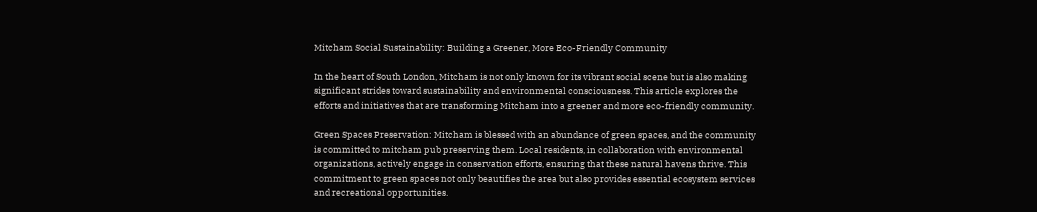Mitcham Social Sustainability: Building a Greener, More Eco-Friendly Community

In the heart of South London, Mitcham is not only known for its vibrant social scene but is also making significant strides toward sustainability and environmental consciousness. This article explores the efforts and initiatives that are transforming Mitcham into a greener and more eco-friendly community.

Green Spaces Preservation: Mitcham is blessed with an abundance of green spaces, and the community is committed to mitcham pub preserving them. Local residents, in collaboration with environmental organizations, actively engage in conservation efforts, ensuring that these natural havens thrive. This commitment to green spaces not only beautifies the area but also provides essential ecosystem services and recreational opportunities.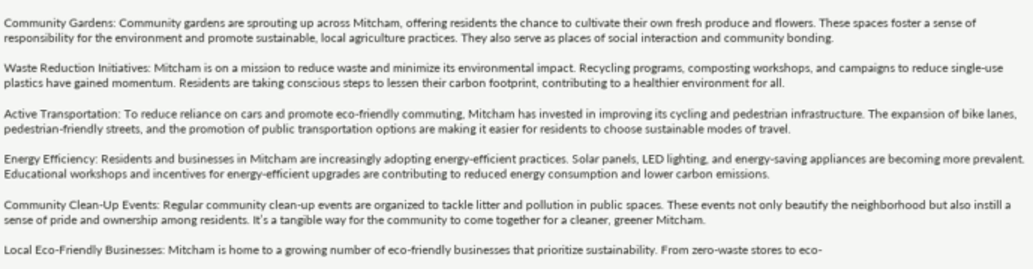Community Gardens: Community gardens are sprouting up across Mitcham, offering residents the chance to cultivate their own fresh produce and flowers. These spaces foster a sense of responsibility for the environment and promote sustainable, local agriculture practices. They also serve as places of social interaction and community bonding.

Waste Reduction Initiatives: Mitcham is on a mission to reduce waste and minimize its environmental impact. Recycling programs, composting workshops, and campaigns to reduce single-use plastics have gained momentum. Residents are taking conscious steps to lessen their carbon footprint, contributing to a healthier environment for all.

Active Transportation: To reduce reliance on cars and promote eco-friendly commuting, Mitcham has invested in improving its cycling and pedestrian infrastructure. The expansion of bike lanes, pedestrian-friendly streets, and the promotion of public transportation options are making it easier for residents to choose sustainable modes of travel.

Energy Efficiency: Residents and businesses in Mitcham are increasingly adopting energy-efficient practices. Solar panels, LED lighting, and energy-saving appliances are becoming more prevalent. Educational workshops and incentives for energy-efficient upgrades are contributing to reduced energy consumption and lower carbon emissions.

Community Clean-Up Events: Regular community clean-up events are organized to tackle litter and pollution in public spaces. These events not only beautify the neighborhood but also instill a sense of pride and ownership among residents. It’s a tangible way for the community to come together for a cleaner, greener Mitcham.

Local Eco-Friendly Businesses: Mitcham is home to a growing number of eco-friendly businesses that prioritize sustainability. From zero-waste stores to eco-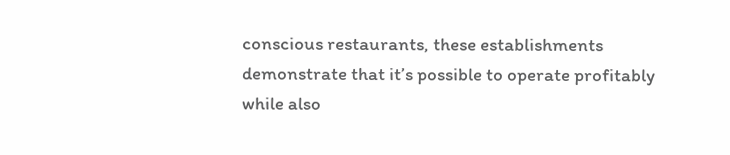conscious restaurants, these establishments demonstrate that it’s possible to operate profitably while also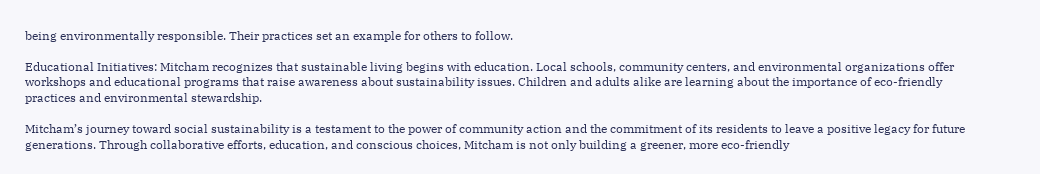being environmentally responsible. Their practices set an example for others to follow.

Educational Initiatives: Mitcham recognizes that sustainable living begins with education. Local schools, community centers, and environmental organizations offer workshops and educational programs that raise awareness about sustainability issues. Children and adults alike are learning about the importance of eco-friendly practices and environmental stewardship.

Mitcham’s journey toward social sustainability is a testament to the power of community action and the commitment of its residents to leave a positive legacy for future generations. Through collaborative efforts, education, and conscious choices, Mitcham is not only building a greener, more eco-friendly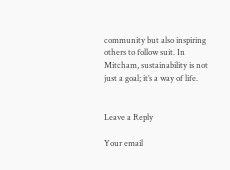community but also inspiring others to follow suit. In Mitcham, sustainability is not just a goal; it’s a way of life.


Leave a Reply

Your email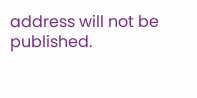address will not be published.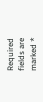Required fields are marked *